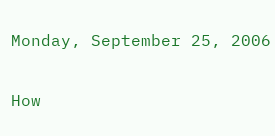Monday, September 25, 2006

How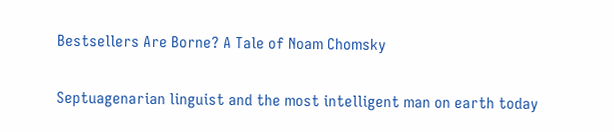Bestsellers Are Borne? A Tale of Noam Chomsky

Septuagenarian linguist and the most intelligent man on earth today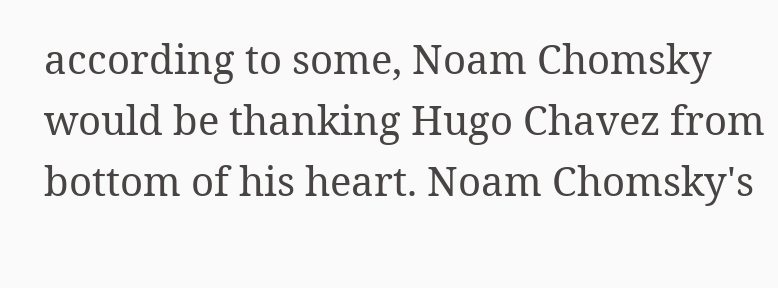according to some, Noam Chomsky would be thanking Hugo Chavez from bottom of his heart. Noam Chomsky's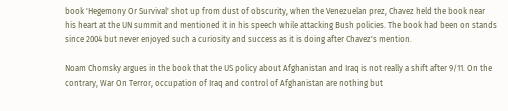book 'Hegemony Or Survival' shot up from dust of obscurity, when the Venezuelan prez, Chavez held the book near his heart at the UN summit and mentioned it in his speech while attacking Bush policies. The book had been on stands since 2004 but never enjoyed such a curiosity and success as it is doing after Chavez's mention.

Noam Chomsky argues in the book that the US policy about Afghanistan and Iraq is not really a shift after 9/11. On the contrary, War On Terror, occupation of Iraq and control of Afghanistan are nothing but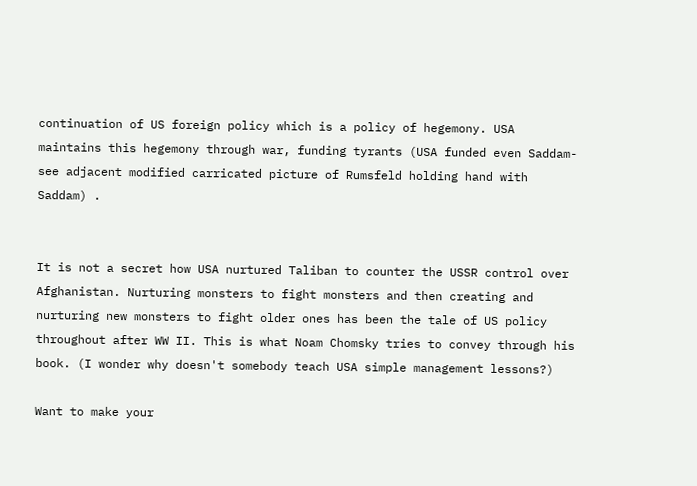continuation of US foreign policy which is a policy of hegemony. USA maintains this hegemony through war, funding tyrants (USA funded even Saddam- see adjacent modified carricated picture of Rumsfeld holding hand with Saddam) .


It is not a secret how USA nurtured Taliban to counter the USSR control over Afghanistan. Nurturing monsters to fight monsters and then creating and nurturing new monsters to fight older ones has been the tale of US policy throughout after WW II. This is what Noam Chomsky tries to convey through his book. (I wonder why doesn't somebody teach USA simple management lessons?)

Want to make your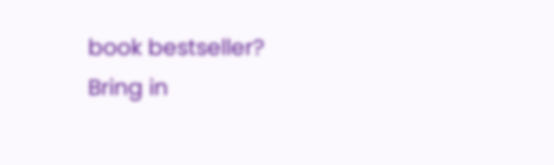book bestseller? Bring in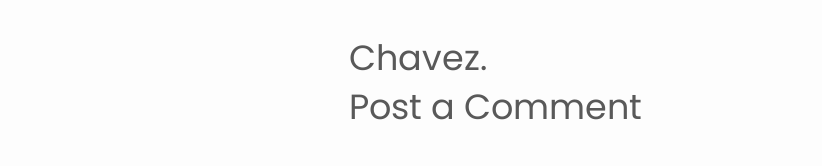Chavez.
Post a Comment